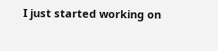I just started working on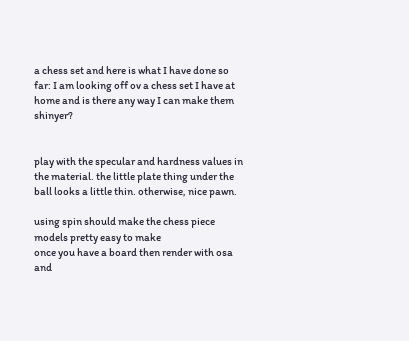a chess set and here is what I have done so far: I am looking off ov a chess set I have at home and is there any way I can make them shinyer?


play with the specular and hardness values in the material. the little plate thing under the ball looks a little thin. otherwise, nice pawn.

using spin should make the chess piece models pretty easy to make
once you have a board then render with osa and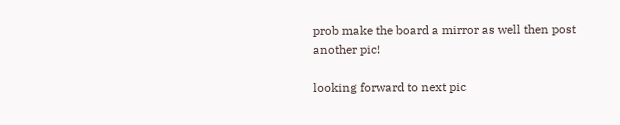prob make the board a mirror as well then post another pic!

looking forward to next pic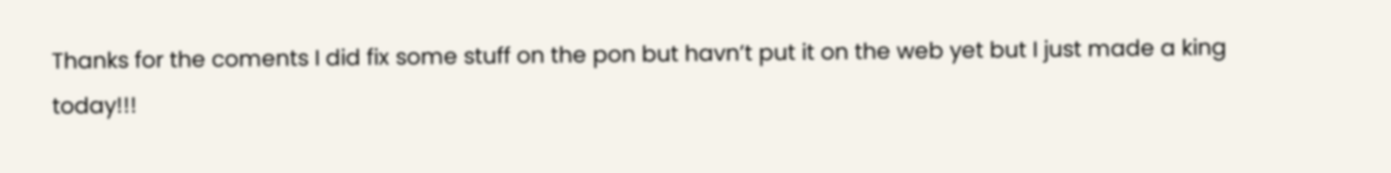Thanks for the coments I did fix some stuff on the pon but havn’t put it on the web yet but I just made a king today!!!